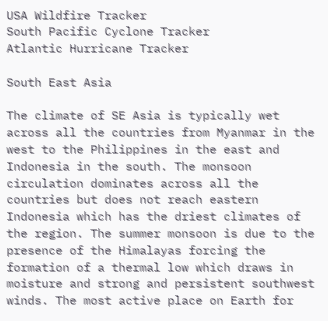USA Wildfire Tracker
South Pacific Cyclone Tracker
Atlantic Hurricane Tracker

South East Asia

The climate of SE Asia is typically wet across all the countries from Myanmar in the west to the Philippines in the east and Indonesia in the south. The monsoon circulation dominates across all the countries but does not reach eastern Indonesia which has the driest climates of the region. The summer monsoon is due to the presence of the Himalayas forcing the formation of a thermal low which draws in moisture and strong and persistent southwest winds. The most active place on Earth for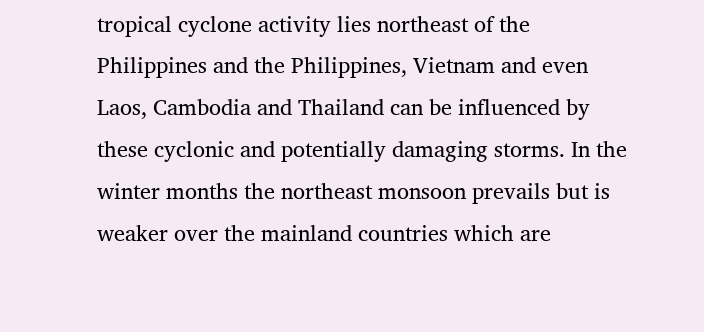tropical cyclone activity lies northeast of the Philippines and the Philippines, Vietnam and even Laos, Cambodia and Thailand can be influenced by these cyclonic and potentially damaging storms. In the winter months the northeast monsoon prevails but is weaker over the mainland countries which are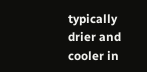typically drier and cooler in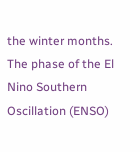the winter months. The phase of the El Nino Southern Oscillation (ENSO)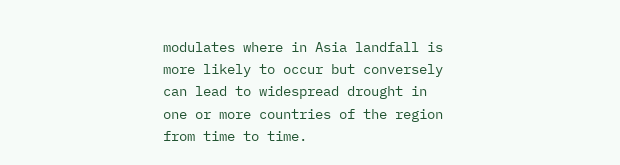modulates where in Asia landfall is more likely to occur but conversely can lead to widespread drought in one or more countries of the region from time to time.